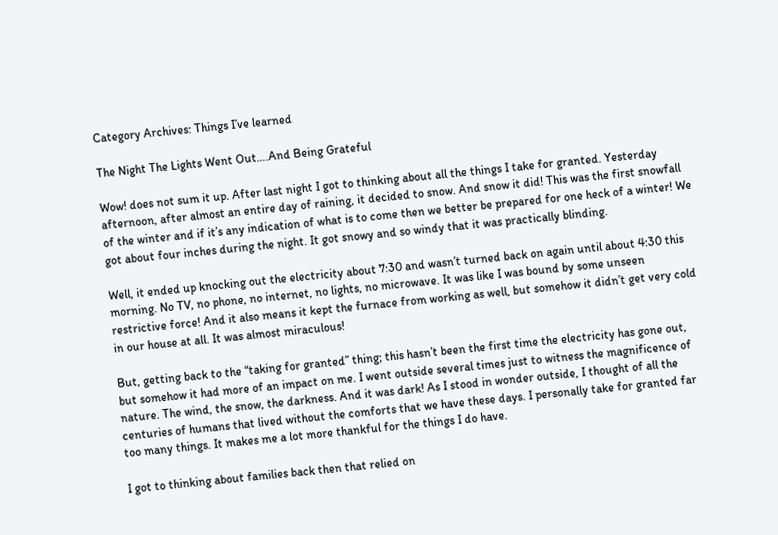Category Archives: Things I’ve learned

The Night The Lights Went Out….And Being Grateful

Wow! does not sum it up. After last night I got to thinking about all the things I take for granted. Yesterday afternoon, after almost an entire day of raining, it decided to snow. And snow it did! This was the first snowfall of the winter and if it’s any indication of what is to come then we better be prepared for one heck of a winter! We got about four inches during the night. It got snowy and so windy that it was practically blinding.

Well, it ended up knocking out the electricity about 7:30 and wasn’t turned back on again until about 4:30 this morning. No TV, no phone, no internet, no lights, no microwave. It was like I was bound by some unseen restrictive force! And it also means it kept the furnace from working as well, but somehow it didn’t get very cold in our house at all. It was almost miraculous!

But, getting back to the “taking for granted” thing; this hasn’t been the first time the electricity has gone out, but somehow it had more of an impact on me. I went outside several times just to witness the magnificence of nature. The wind, the snow, the darkness. And it was dark! As I stood in wonder outside, I thought of all the centuries of humans that lived without the comforts that we have these days. I personally take for granted far too many things. It makes me a lot more thankful for the things I do have.

I got to thinking about families back then that relied on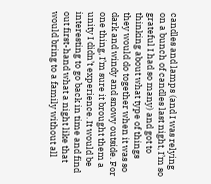candles and lamps (and I was relying on a bunch of candles last night, I’m so grateful I had so many) and got to thinking about what type of things they would do together when it was so dark and windy and snowy outside. For one thing, I’m sure it brought them a unity I didn’t experience. It would be interesting to go back in time and find out first-hand what a night like that would bring to a family without all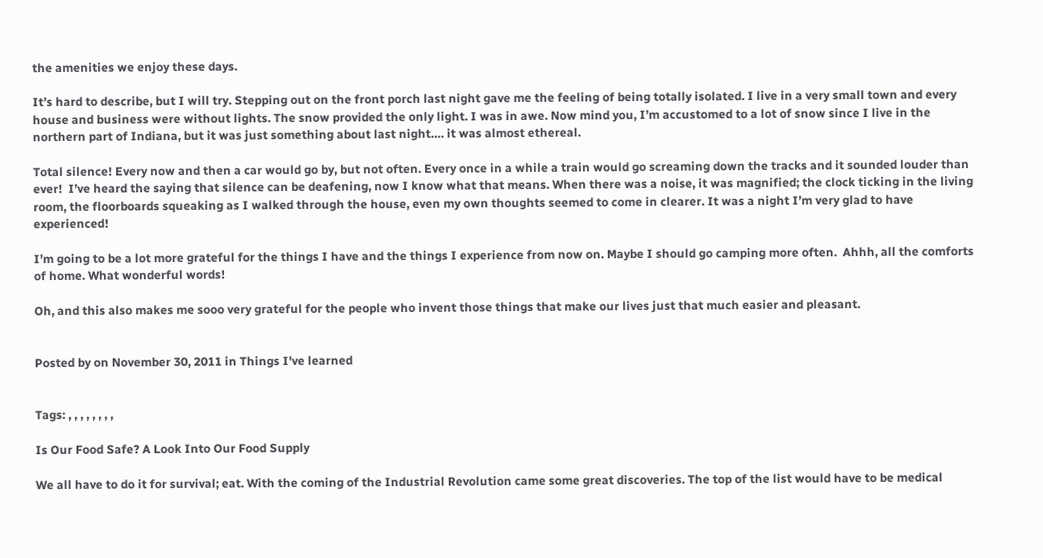the amenities we enjoy these days.

It’s hard to describe, but I will try. Stepping out on the front porch last night gave me the feeling of being totally isolated. I live in a very small town and every house and business were without lights. The snow provided the only light. I was in awe. Now mind you, I’m accustomed to a lot of snow since I live in the northern part of Indiana, but it was just something about last night…. it was almost ethereal.

Total silence! Every now and then a car would go by, but not often. Every once in a while a train would go screaming down the tracks and it sounded louder than ever!  I’ve heard the saying that silence can be deafening, now I know what that means. When there was a noise, it was magnified; the clock ticking in the living room, the floorboards squeaking as I walked through the house, even my own thoughts seemed to come in clearer. It was a night I’m very glad to have experienced!

I’m going to be a lot more grateful for the things I have and the things I experience from now on. Maybe I should go camping more often.  Ahhh, all the comforts of home. What wonderful words!

Oh, and this also makes me sooo very grateful for the people who invent those things that make our lives just that much easier and pleasant.


Posted by on November 30, 2011 in Things I've learned


Tags: , , , , , , , ,

Is Our Food Safe? A Look Into Our Food Supply

We all have to do it for survival; eat. With the coming of the Industrial Revolution came some great discoveries. The top of the list would have to be medical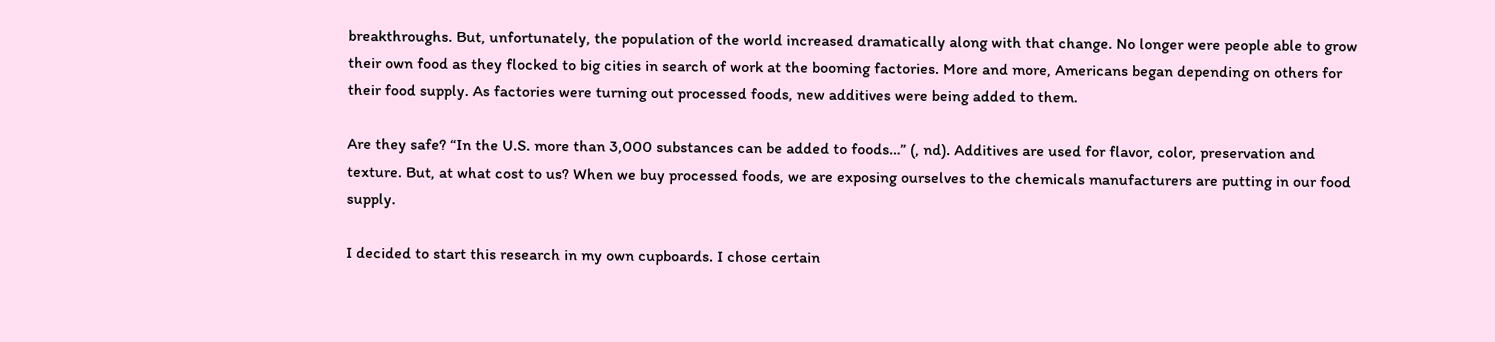breakthroughs. But, unfortunately, the population of the world increased dramatically along with that change. No longer were people able to grow their own food as they flocked to big cities in search of work at the booming factories. More and more, Americans began depending on others for their food supply. As factories were turning out processed foods, new additives were being added to them.

Are they safe? “In the U.S. more than 3,000 substances can be added to foods…” (, nd). Additives are used for flavor, color, preservation and texture. But, at what cost to us? When we buy processed foods, we are exposing ourselves to the chemicals manufacturers are putting in our food supply.

I decided to start this research in my own cupboards. I chose certain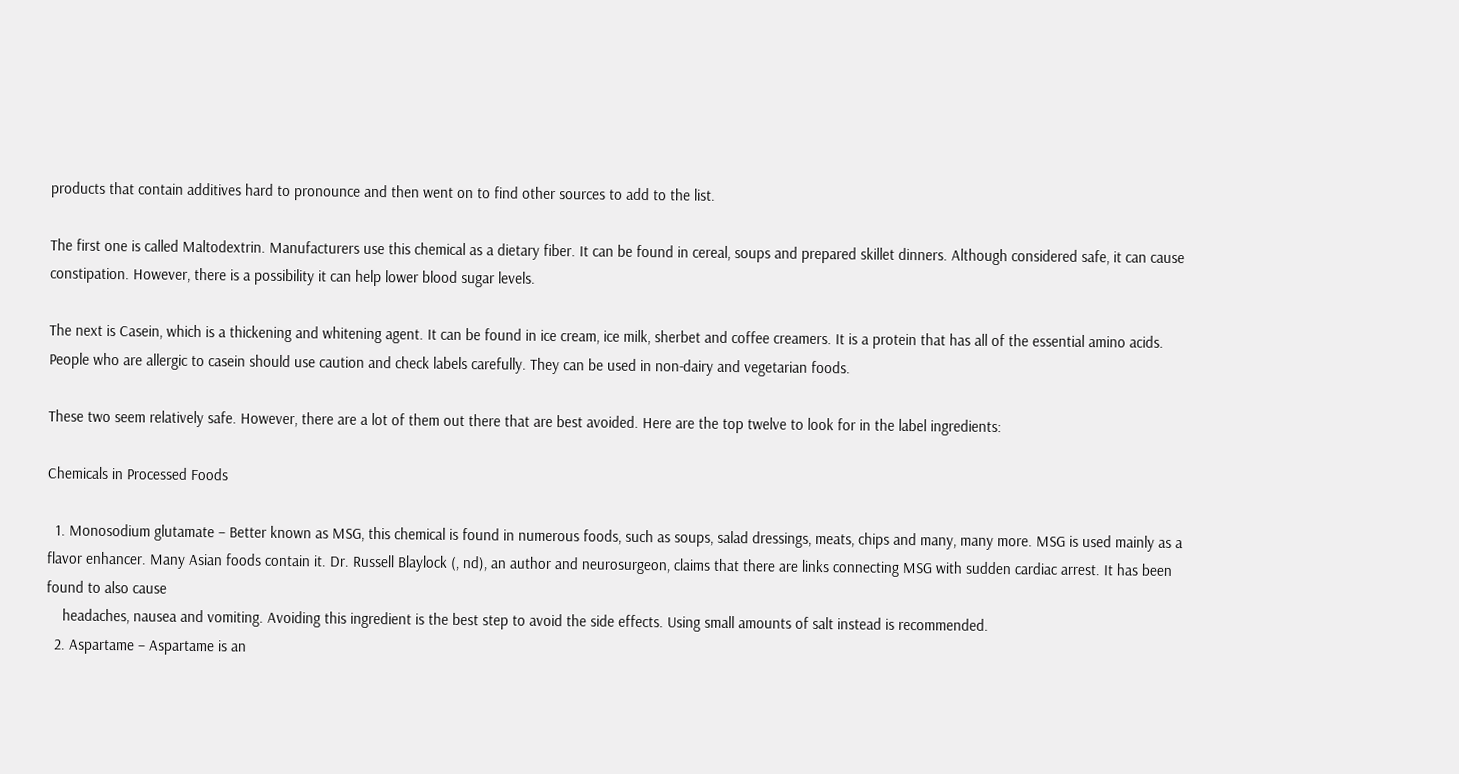products that contain additives hard to pronounce and then went on to find other sources to add to the list.

The first one is called Maltodextrin. Manufacturers use this chemical as a dietary fiber. It can be found in cereal, soups and prepared skillet dinners. Although considered safe, it can cause constipation. However, there is a possibility it can help lower blood sugar levels.

The next is Casein, which is a thickening and whitening agent. It can be found in ice cream, ice milk, sherbet and coffee creamers. It is a protein that has all of the essential amino acids. People who are allergic to casein should use caution and check labels carefully. They can be used in non-dairy and vegetarian foods.

These two seem relatively safe. However, there are a lot of them out there that are best avoided. Here are the top twelve to look for in the label ingredients:

Chemicals in Processed Foods

  1. Monosodium glutamate – Better known as MSG, this chemical is found in numerous foods, such as soups, salad dressings, meats, chips and many, many more. MSG is used mainly as a flavor enhancer. Many Asian foods contain it. Dr. Russell Blaylock (, nd), an author and neurosurgeon, claims that there are links connecting MSG with sudden cardiac arrest. It has been found to also cause
    headaches, nausea and vomiting. Avoiding this ingredient is the best step to avoid the side effects. Using small amounts of salt instead is recommended.
  2. Aspartame – Aspartame is an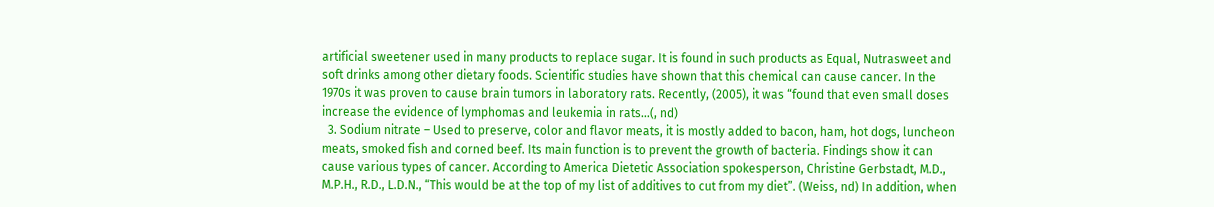artificial sweetener used in many products to replace sugar. It is found in such products as Equal, Nutrasweet and soft drinks among other dietary foods. Scientific studies have shown that this chemical can cause cancer. In the 1970s it was proven to cause brain tumors in laboratory rats. Recently, (2005), it was “found that even small doses increase the evidence of lymphomas and leukemia in rats…(, nd)
  3. Sodium nitrate – Used to preserve, color and flavor meats, it is mostly added to bacon, ham, hot dogs, luncheon meats, smoked fish and corned beef. Its main function is to prevent the growth of bacteria. Findings show it can cause various types of cancer. According to America Dietetic Association spokesperson, Christine Gerbstadt, M.D., M.P.H., R.D., L.D.N., “This would be at the top of my list of additives to cut from my diet”. (Weiss, nd) In addition, when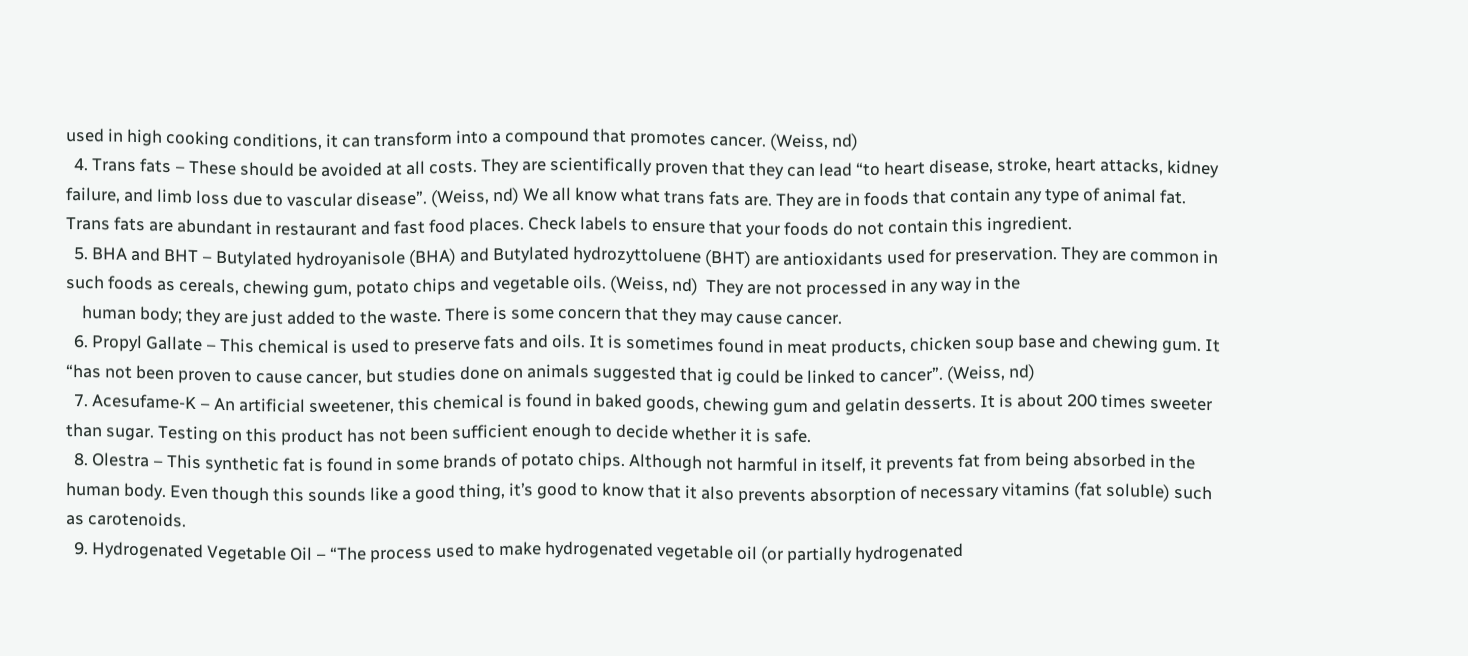used in high cooking conditions, it can transform into a compound that promotes cancer. (Weiss, nd)
  4. Trans fats – These should be avoided at all costs. They are scientifically proven that they can lead “to heart disease, stroke, heart attacks, kidney failure, and limb loss due to vascular disease”. (Weiss, nd) We all know what trans fats are. They are in foods that contain any type of animal fat. Trans fats are abundant in restaurant and fast food places. Check labels to ensure that your foods do not contain this ingredient.
  5. BHA and BHT – Butylated hydroyanisole (BHA) and Butylated hydrozyttoluene (BHT) are antioxidants used for preservation. They are common in such foods as cereals, chewing gum, potato chips and vegetable oils. (Weiss, nd)  They are not processed in any way in the
    human body; they are just added to the waste. There is some concern that they may cause cancer.
  6. Propyl Gallate – This chemical is used to preserve fats and oils. It is sometimes found in meat products, chicken soup base and chewing gum. It “has not been proven to cause cancer, but studies done on animals suggested that ig could be linked to cancer”. (Weiss, nd)
  7. Acesufame-K – An artificial sweetener, this chemical is found in baked goods, chewing gum and gelatin desserts. It is about 200 times sweeter than sugar. Testing on this product has not been sufficient enough to decide whether it is safe.
  8. Olestra – This synthetic fat is found in some brands of potato chips. Although not harmful in itself, it prevents fat from being absorbed in the human body. Even though this sounds like a good thing, it’s good to know that it also prevents absorption of necessary vitamins (fat soluble) such as carotenoids.
  9. Hydrogenated Vegetable Oil – “The process used to make hydrogenated vegetable oil (or partially hydrogenated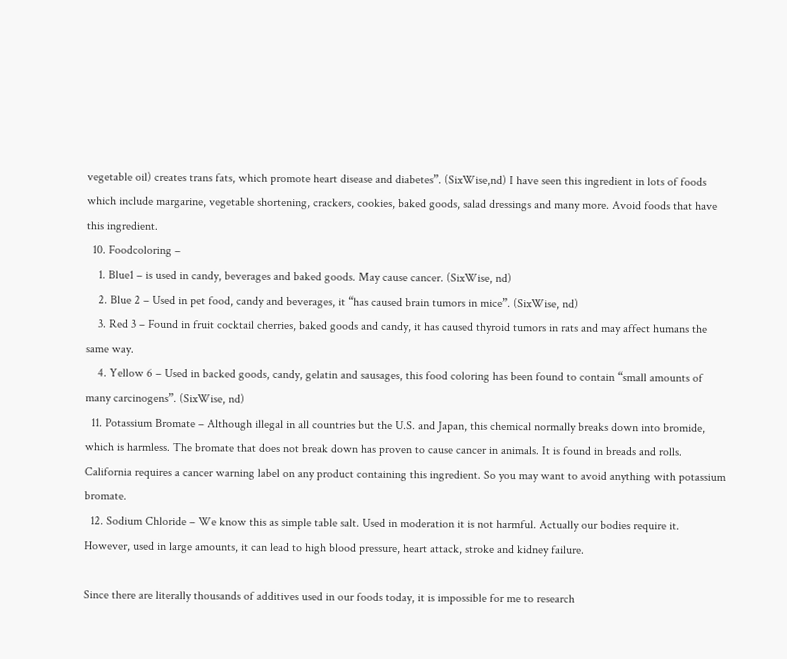vegetable oil) creates trans fats, which promote heart disease and diabetes”. (SixWise,nd) I have seen this ingredient in lots of foods which include margarine, vegetable shortening, crackers, cookies, baked goods, salad dressings and many more. Avoid foods that have this ingredient.
  10. Foodcoloring –
    1. Blue1 – is used in candy, beverages and baked goods. May cause cancer. (SixWise, nd)
    2. Blue 2 – Used in pet food, candy and beverages, it “has caused brain tumors in mice”. (SixWise, nd)
    3. Red 3 – Found in fruit cocktail cherries, baked goods and candy, it has caused thyroid tumors in rats and may affect humans the same way.
    4. Yellow 6 – Used in backed goods, candy, gelatin and sausages, this food coloring has been found to contain “small amounts of many carcinogens”. (SixWise, nd)
  11. Potassium Bromate – Although illegal in all countries but the U.S. and Japan, this chemical normally breaks down into bromide, which is harmless. The bromate that does not break down has proven to cause cancer in animals. It is found in breads and rolls. California requires a cancer warning label on any product containing this ingredient. So you may want to avoid anything with potassium bromate.
  12. Sodium Chloride – We know this as simple table salt. Used in moderation it is not harmful. Actually our bodies require it. However, used in large amounts, it can lead to high blood pressure, heart attack, stroke and kidney failure.

Since there are literally thousands of additives used in our foods today, it is impossible for me to research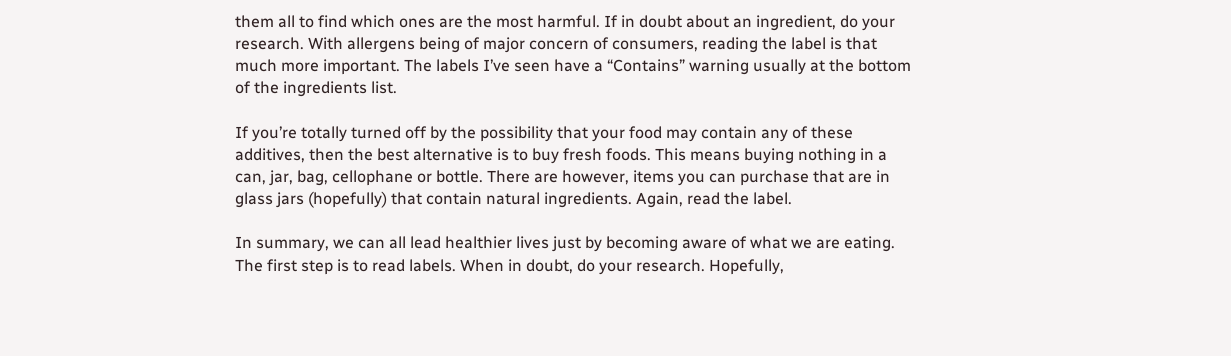them all to find which ones are the most harmful. If in doubt about an ingredient, do your research. With allergens being of major concern of consumers, reading the label is that much more important. The labels I’ve seen have a “Contains” warning usually at the bottom of the ingredients list.

If you’re totally turned off by the possibility that your food may contain any of these additives, then the best alternative is to buy fresh foods. This means buying nothing in a can, jar, bag, cellophane or bottle. There are however, items you can purchase that are in glass jars (hopefully) that contain natural ingredients. Again, read the label.

In summary, we can all lead healthier lives just by becoming aware of what we are eating. The first step is to read labels. When in doubt, do your research. Hopefully,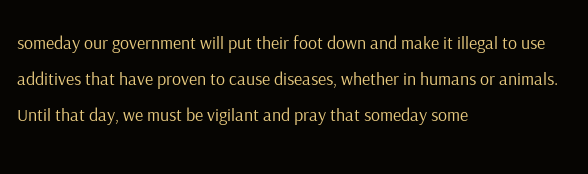someday our government will put their foot down and make it illegal to use additives that have proven to cause diseases, whether in humans or animals. Until that day, we must be vigilant and pray that someday some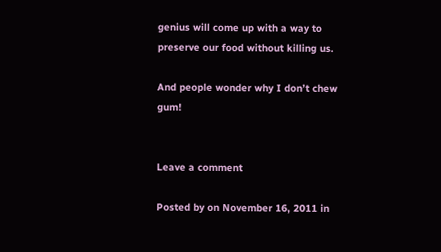genius will come up with a way to preserve our food without killing us.

And people wonder why I don’t chew gum!


Leave a comment

Posted by on November 16, 2011 in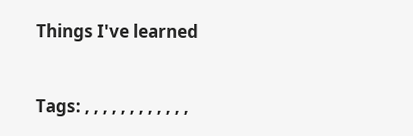Things I've learned


Tags: , , , , , , , , , , , ,